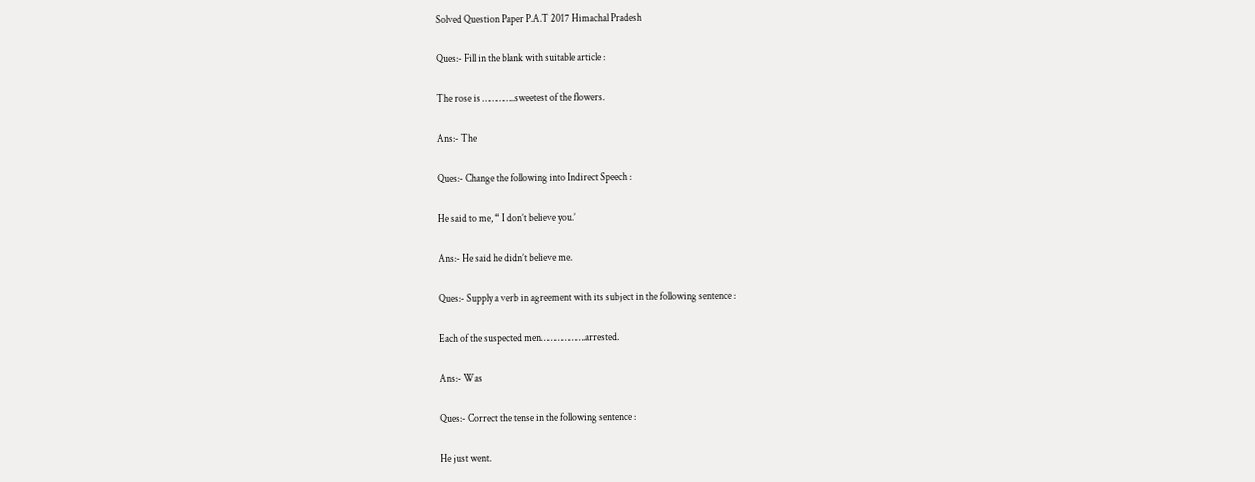Solved Question Paper P.A.T 2017 Himachal Pradesh

Ques:- Fill in the blank with suitable article :

The rose is …………..sweetest of the flowers.

Ans:- The

Ques:- Change the following into Indirect Speech :

He said to me, “ I don’t believe you.’

Ans:- He said he didn’t believe me.

Ques:- Supply a verb in agreement with its subject in the following sentence :

Each of the suspected men……………….arrested.

Ans:- Was

Ques:- Correct the tense in the following sentence :

He just went.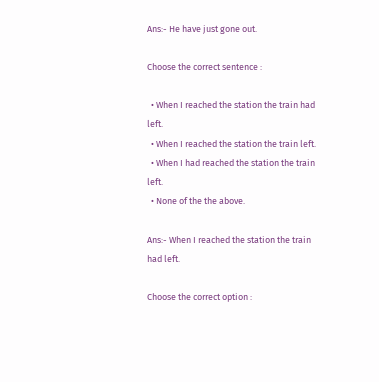Ans:- He have just gone out.

Choose the correct sentence :

  • When I reached the station the train had left.
  • When I reached the station the train left.
  • When I had reached the station the train left.
  • None of the the above.

Ans:- When I reached the station the train had left.

Choose the correct option :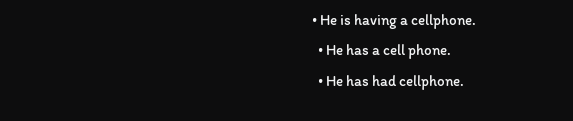• He is having a cellphone.
  • He has a cell phone.
  • He has had cellphone.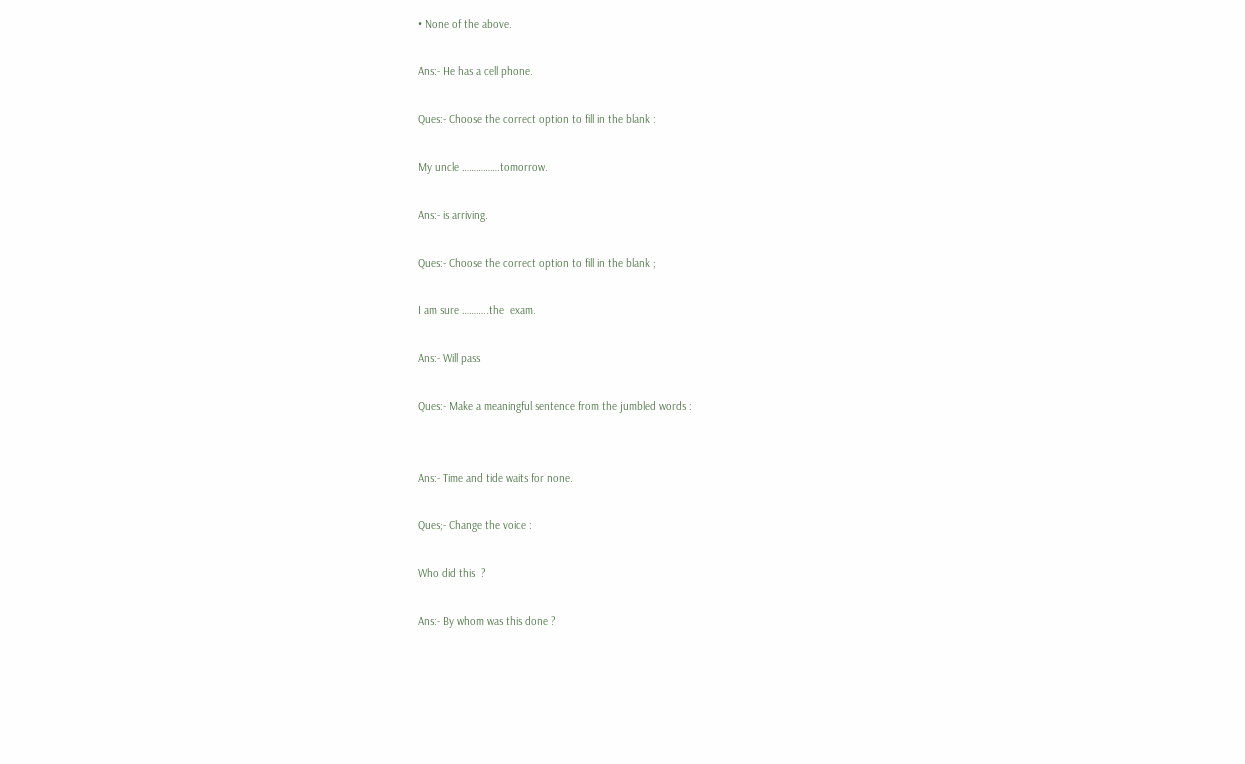• None of the above.

Ans:- He has a cell phone.

Ques:- Choose the correct option to fill in the blank :

My uncle …………….tomorrow.

Ans:- is arriving.

Ques:- Choose the correct option to fill in the blank ;

I am sure ………..the  exam.

Ans:- Will pass

Ques:- Make a meaningful sentence from the jumbled words :


Ans:- Time and tide waits for none.

Ques;- Change the voice :

Who did this  ?

Ans:- By whom was this done ?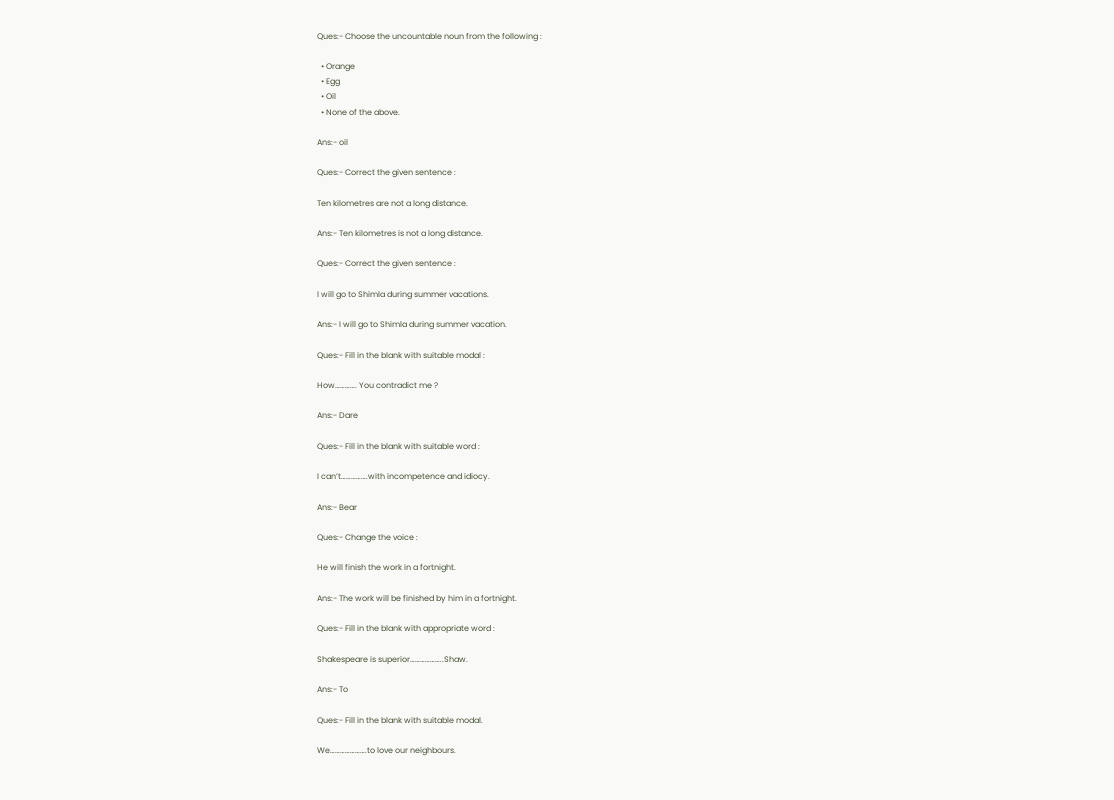Ques:- Choose the uncountable noun from the following :

  • Orange
  • Egg
  • Oil
  • None of the above.

Ans:- oil

Ques:- Correct the given sentence :

Ten kilometres are not a long distance.

Ans:- Ten kilometres is not a long distance.

Ques:- Correct the given sentence :

I will go to Shimla during summer vacations.

Ans:- I will go to Shimla during summer vacation.

Ques:- Fill in the blank with suitable modal :

How…………. You contradict me ?

Ans:- Dare

Ques:- Fill in the blank with suitable word :

I can’t…………….with incompetence and idiocy.

Ans:- Bear

Ques:- Change the voice :

He will finish the work in a fortnight.

Ans:- The work will be finished by him in a fortnight.

Ques:- Fill in the blank with appropriate word :

Shakespeare is superior………………..Shaw.

Ans:- To

Ques:- Fill in the blank with suitable modal.

We………………….to love our neighbours.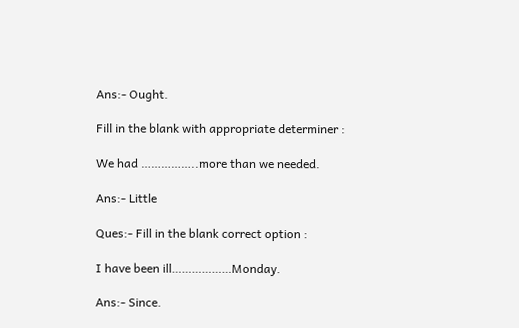Ans:- Ought.

Fill in the blank with appropriate determiner :

We had ……………..more than we needed.

Ans:- Little

Ques:- Fill in the blank correct option :

I have been ill………………Monday.

Ans:- Since.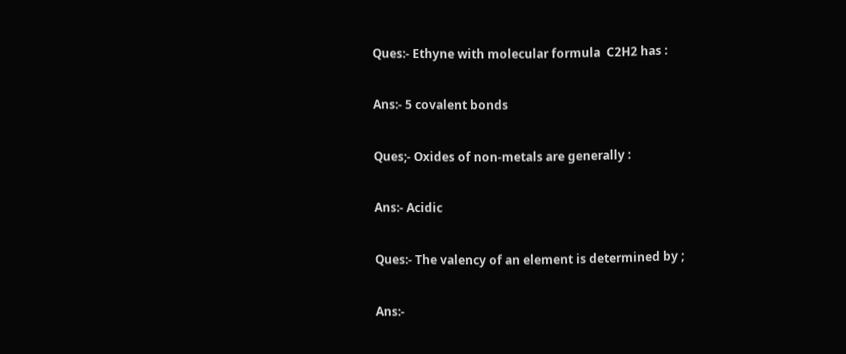Ques:- Ethyne with molecular formula  C2H2 has :

Ans:- 5 covalent bonds

Ques;- Oxides of non-metals are generally :

Ans:- Acidic

Ques:- The valency of an element is determined by ;

Ans:-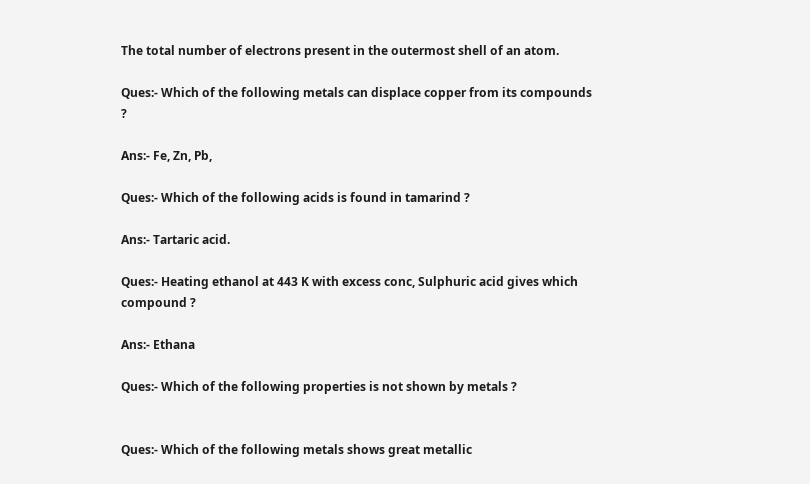The total number of electrons present in the outermost shell of an atom.

Ques:- Which of the following metals can displace copper from its compounds ?

Ans:- Fe, Zn, Pb,

Ques:- Which of the following acids is found in tamarind ?

Ans:- Tartaric acid.

Ques:- Heating ethanol at 443 K with excess conc, Sulphuric acid gives which compound ?

Ans:- Ethana

Ques:- Which of the following properties is not shown by metals ?


Ques:- Which of the following metals shows great metallic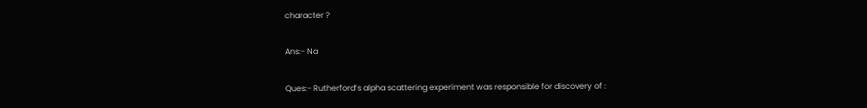character ?

Ans:- Na

Ques:- Rutherford’s alpha scattering experiment was responsible for discovery of :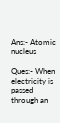Ans:- Atomic nucleus

Ques:- When electricity is passed through an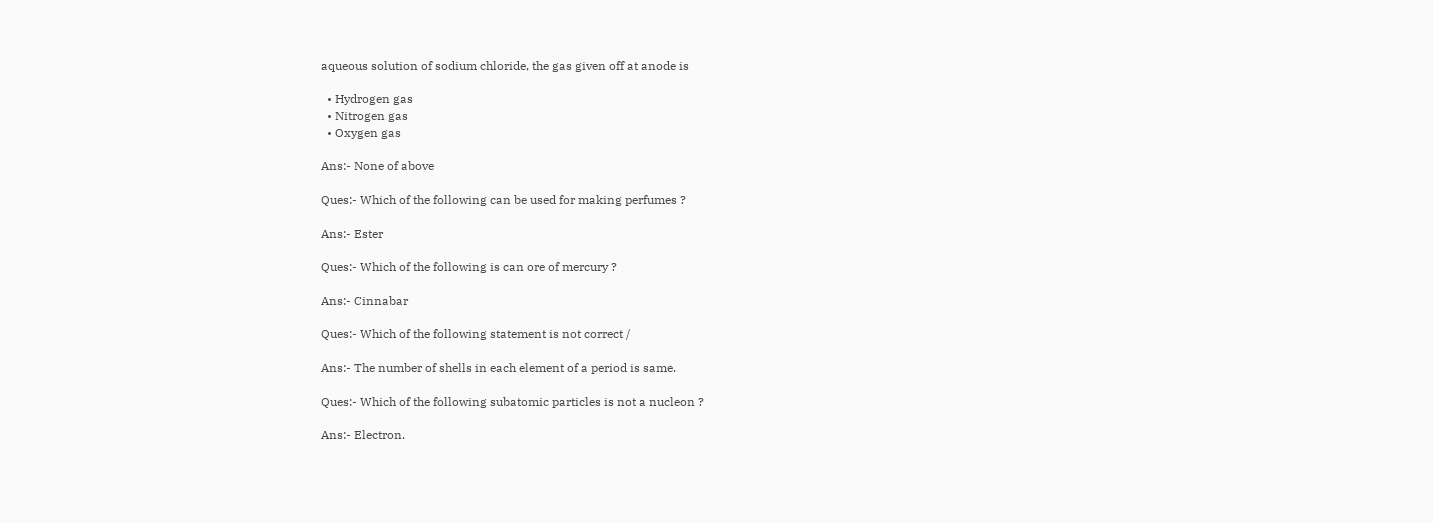aqueous solution of sodium chloride, the gas given off at anode is

  • Hydrogen gas
  • Nitrogen gas
  • Oxygen gas

Ans:- None of above

Ques:- Which of the following can be used for making perfumes ?

Ans:- Ester

Ques:- Which of the following is can ore of mercury ?

Ans:- Cinnabar

Ques:- Which of the following statement is not correct /

Ans:- The number of shells in each element of a period is same.

Ques:- Which of the following subatomic particles is not a nucleon ?

Ans:- Electron.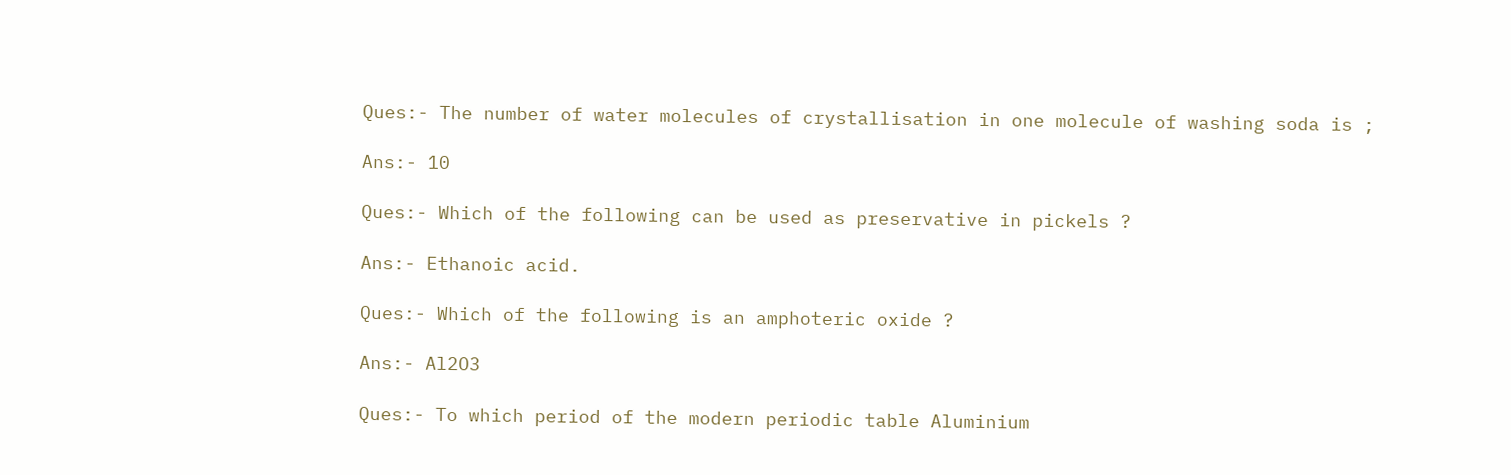Ques:- The number of water molecules of crystallisation in one molecule of washing soda is ;

Ans:- 10

Ques:- Which of the following can be used as preservative in pickels ?

Ans:- Ethanoic acid.

Ques:- Which of the following is an amphoteric oxide ?

Ans:- Al2O3

Ques:- To which period of the modern periodic table Aluminium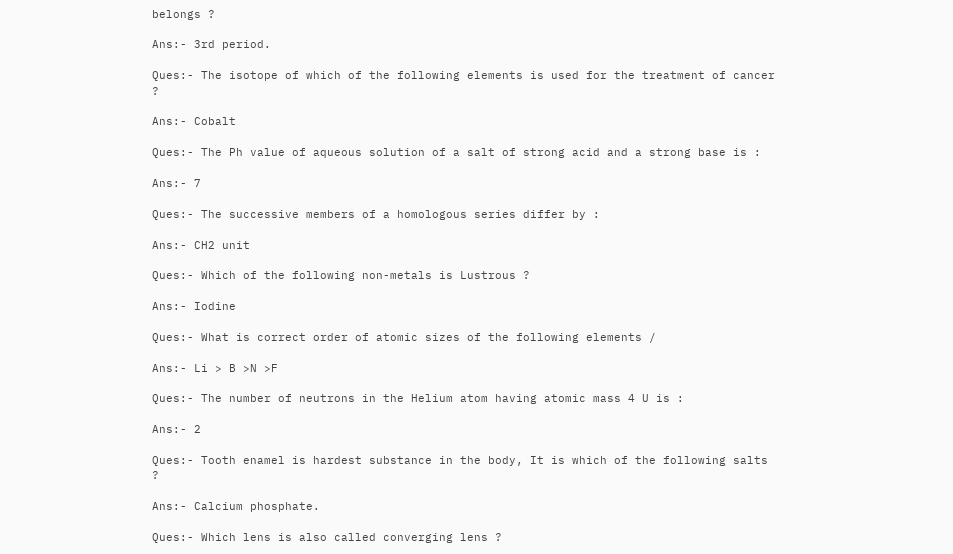belongs ?

Ans:- 3rd period.

Ques:- The isotope of which of the following elements is used for the treatment of cancer ?

Ans:- Cobalt

Ques:- The Ph value of aqueous solution of a salt of strong acid and a strong base is :

Ans:- 7

Ques:- The successive members of a homologous series differ by :

Ans:- CH2 unit

Ques:- Which of the following non-metals is Lustrous ?

Ans:- Iodine

Ques:- What is correct order of atomic sizes of the following elements /

Ans:- Li > B >N >F

Ques:- The number of neutrons in the Helium atom having atomic mass 4 U is :

Ans:- 2

Ques:- Tooth enamel is hardest substance in the body, It is which of the following salts ?

Ans:- Calcium phosphate.

Ques:- Which lens is also called converging lens ?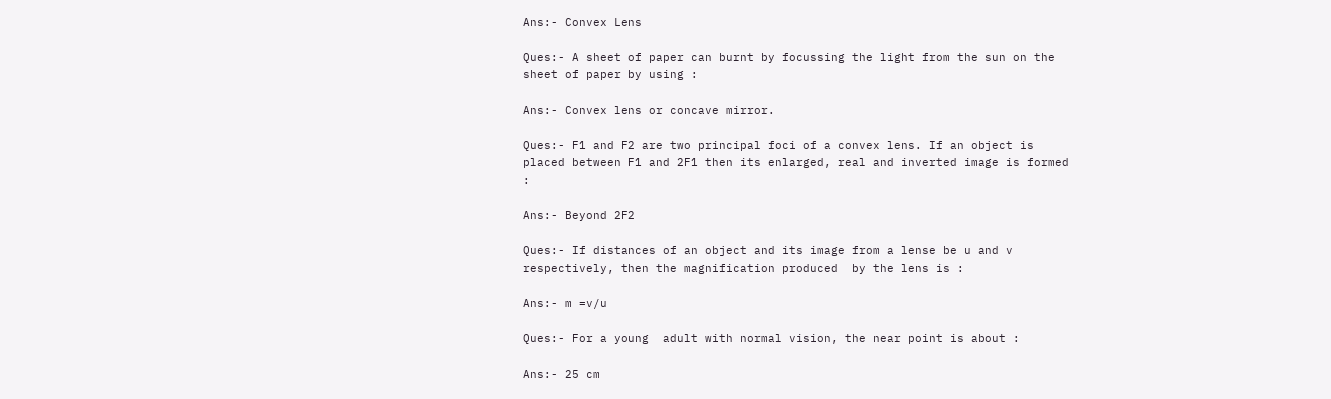Ans:- Convex Lens

Ques:- A sheet of paper can burnt by focussing the light from the sun on the sheet of paper by using :

Ans:- Convex lens or concave mirror.

Ques:- F1 and F2 are two principal foci of a convex lens. If an object is placed between F1 and 2F1 then its enlarged, real and inverted image is formed :

Ans:- Beyond 2F2

Ques:- If distances of an object and its image from a lense be u and v respectively, then the magnification produced  by the lens is :

Ans:- m =v/u

Ques:- For a young  adult with normal vision, the near point is about :

Ans:- 25 cm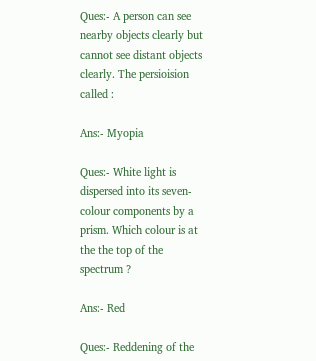Ques:- A person can see nearby objects clearly but cannot see distant objects clearly. The persioision called :

Ans:- Myopia

Ques:- White light is dispersed into its seven-colour components by a prism. Which colour is at the the top of the spectrum ?

Ans:- Red

Ques:- Reddening of the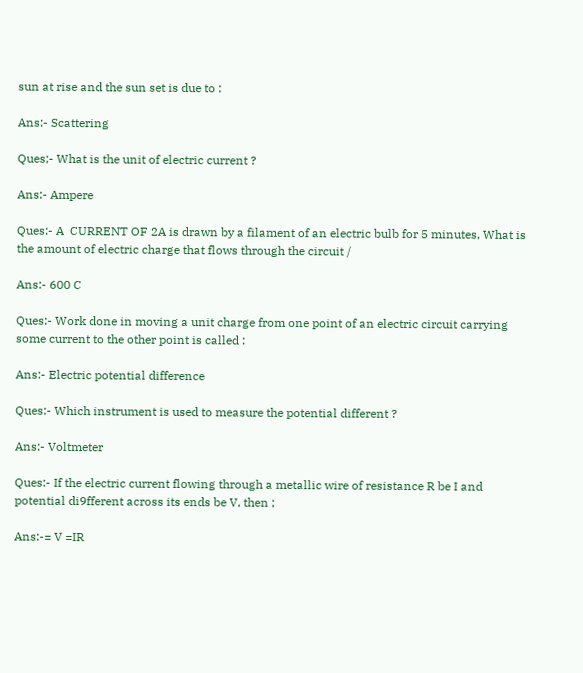sun at rise and the sun set is due to :

Ans:- Scattering

Ques;- What is the unit of electric current ?

Ans:- Ampere

Ques:- A  CURRENT OF 2A is drawn by a filament of an electric bulb for 5 minutes, What is the amount of electric charge that flows through the circuit /

Ans:- 600 C

Ques:- Work done in moving a unit charge from one point of an electric circuit carrying some current to the other point is called :

Ans:- Electric potential difference

Ques:- Which instrument is used to measure the potential different ?

Ans:- Voltmeter

Ques:- If the electric current flowing through a metallic wire of resistance R be I and potential di9fferent across its ends be V, then ;

Ans:-= V =IR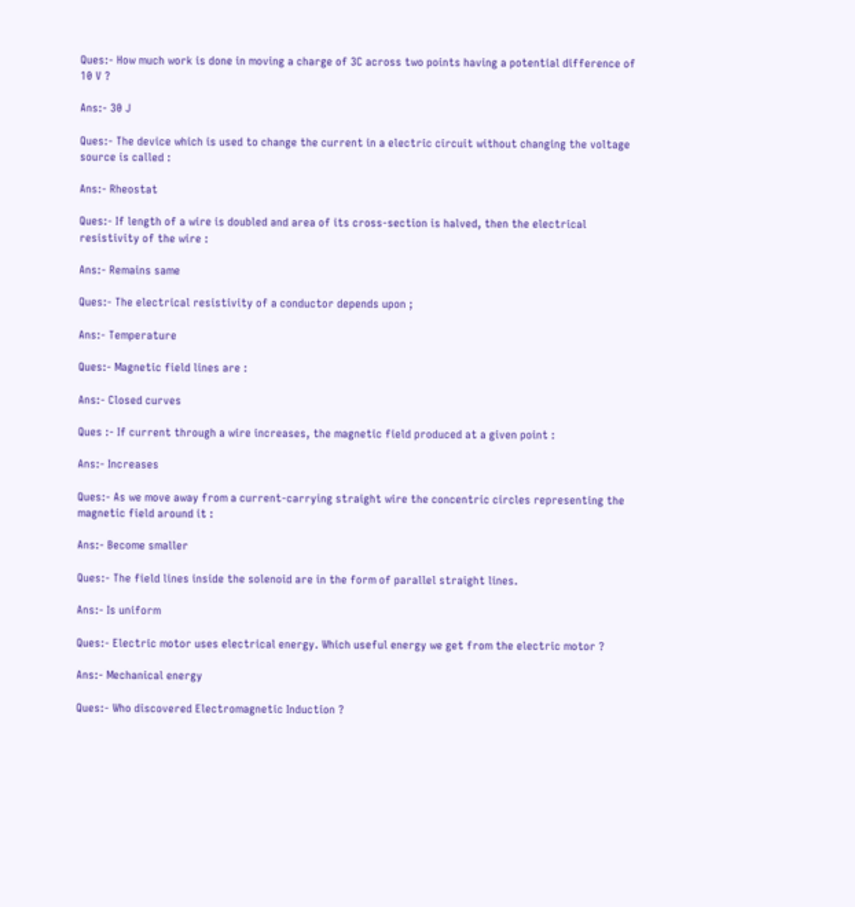Ques:- How much work is done in moving a charge of 3C across two points having a potential difference of 10 V ?

Ans:- 30 J

Ques:- The device which is used to change the current in a electric circuit without changing the voltage source is called :

Ans:- Rheostat

Ques:- If length of a wire is doubled and area of its cross-section is halved, then the electrical resistivity of the wire :

Ans:- Remains same

Ques:- The electrical resistivity of a conductor depends upon ;

Ans:- Temperature

Ques:- Magnetic field lines are :

Ans:- Closed curves

Ques :- If current through a wire increases, the magnetic field produced at a given point :

Ans:- Increases

Ques:- As we move away from a current-carrying straight wire the concentric circles representing the magnetic field around it :

Ans:- Become smaller

Ques:- The field lines inside the solenoid are in the form of parallel straight lines.

Ans:- Is uniform

Ques:- Electric motor uses electrical energy. Which useful energy we get from the electric motor ?

Ans:- Mechanical energy

Ques:- Who discovered Electromagnetic Induction ?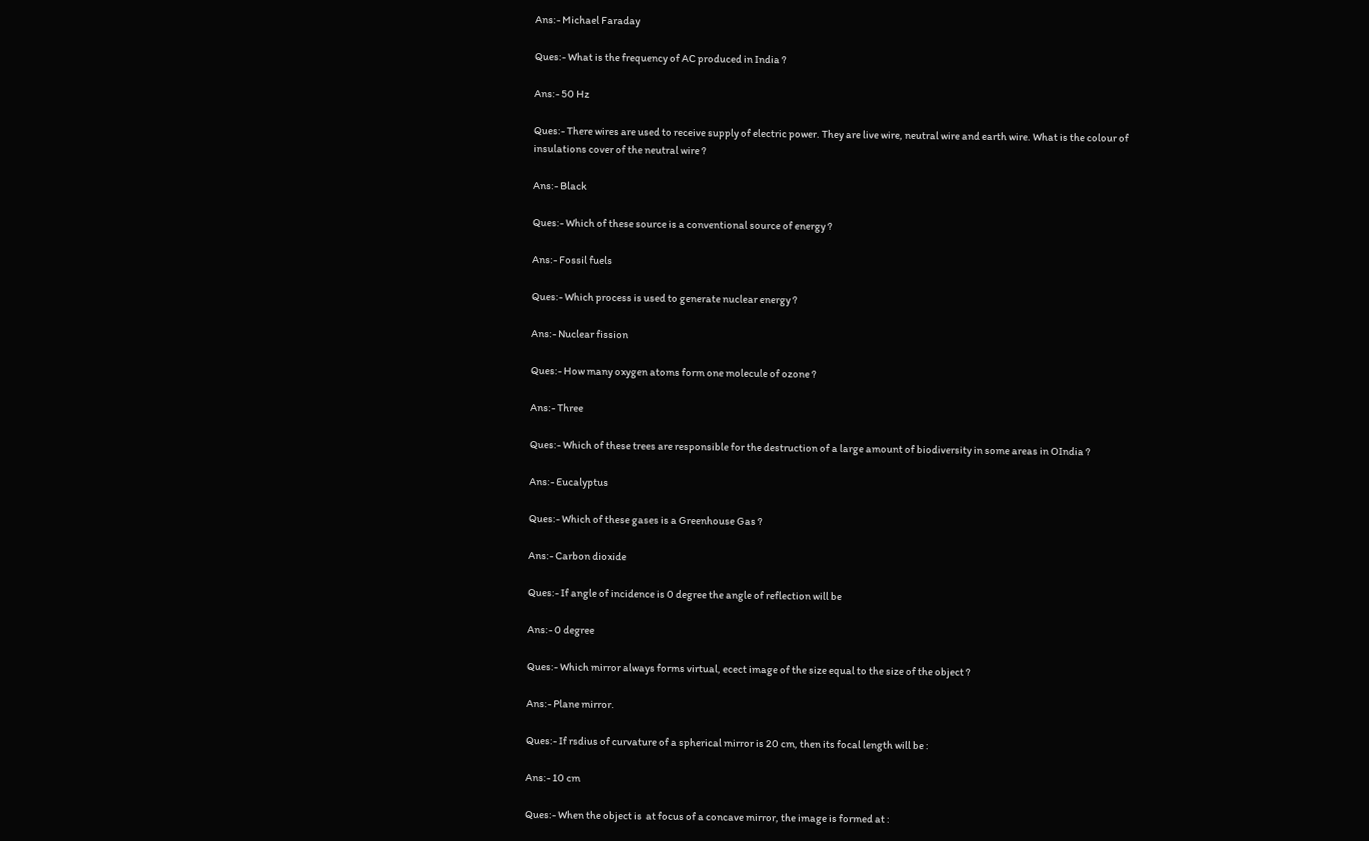Ans:- Michael Faraday

Ques:- What is the frequency of AC produced in India ?

Ans:- 50 Hz

Ques:- There wires are used to receive supply of electric power. They are live wire, neutral wire and earth wire. What is the colour of insulations cover of the neutral wire ?

Ans:- Black

Ques:- Which of these source is a conventional source of energy ?

Ans:- Fossil fuels

Ques:- Which process is used to generate nuclear energy ?

Ans:- Nuclear fission

Ques:- How many oxygen atoms form one molecule of ozone ?

Ans:- Three

Ques:- Which of these trees are responsible for the destruction of a large amount of biodiversity in some areas in OIndia ?

Ans:- Eucalyptus

Ques:- Which of these gases is a Greenhouse Gas ?

Ans:- Carbon dioxide

Ques:- If angle of incidence is 0 degree the angle of reflection will be

Ans:- 0 degree

Ques:- Which mirror always forms virtual, ecect image of the size equal to the size of the object ?

Ans:- Plane mirror.

Ques:- If rsdius of curvature of a spherical mirror is 20 cm, then its focal length will be :

Ans:- 10 cm

Ques:- When the object is  at focus of a concave mirror, the image is formed at :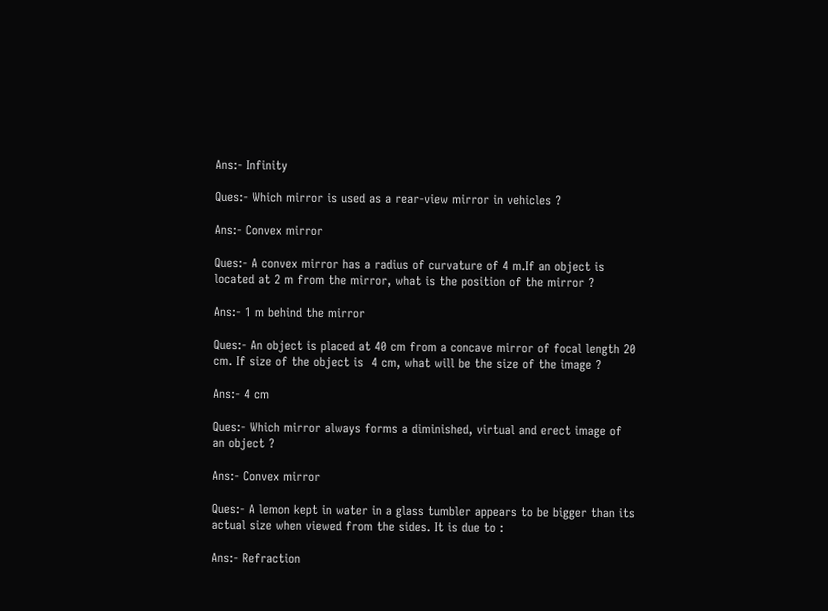Ans:- Infinity

Ques:- Which mirror is used as a rear-view mirror in vehicles ?

Ans:- Convex mirror

Ques:- A convex mirror has a radius of curvature of 4 m.If an object is located at 2 m from the mirror, what is the position of the mirror ?

Ans:- 1 m behind the mirror

Ques:- An object is placed at 40 cm from a concave mirror of focal length 20 cm. If size of the object is  4 cm, what will be the size of the image ?

Ans:- 4 cm

Ques:- Which mirror always forms a diminished, virtual and erect image of an object ?

Ans:- Convex mirror

Ques:- A lemon kept in water in a glass tumbler appears to be bigger than its actual size when viewed from the sides. It is due to :

Ans:- Refraction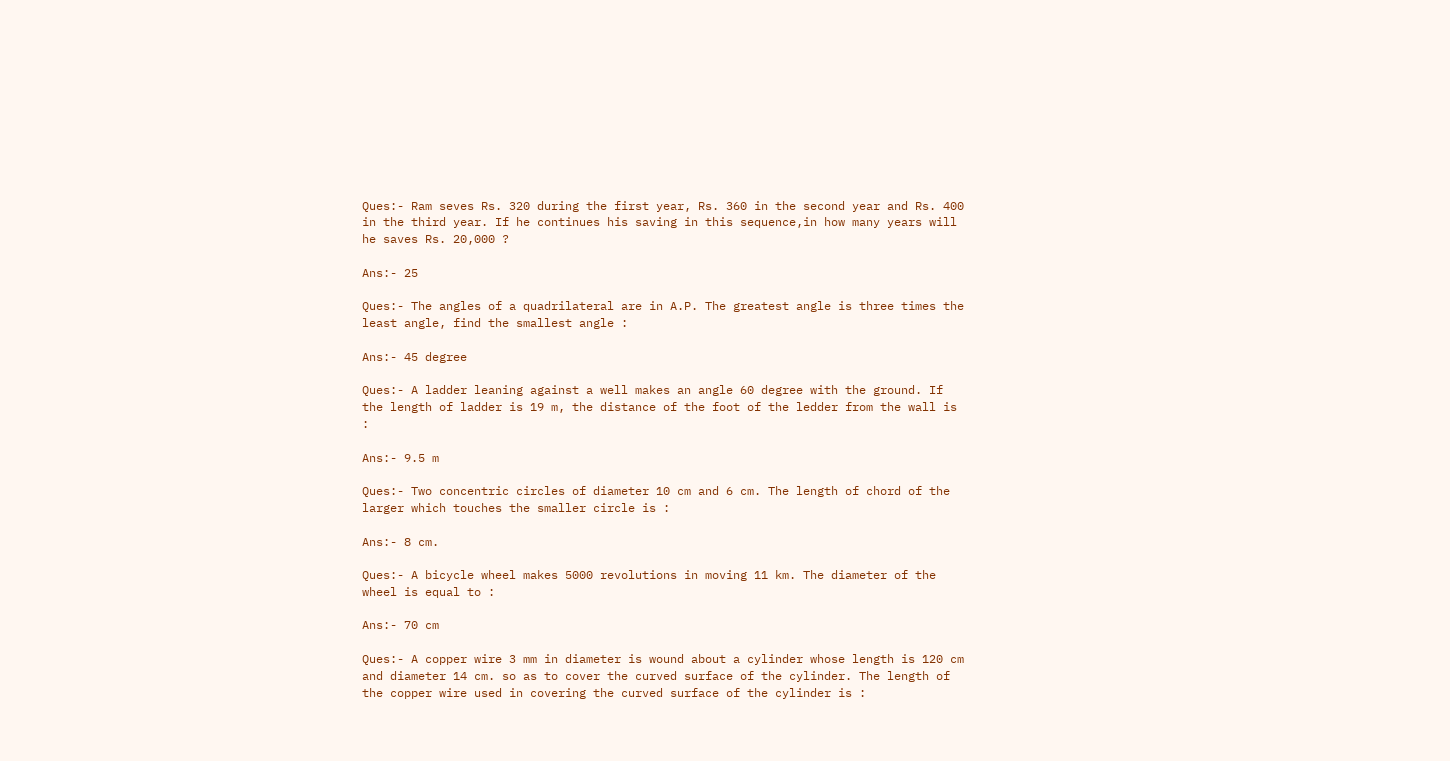Ques:- Ram seves Rs. 320 during the first year, Rs. 360 in the second year and Rs. 400 in the third year. If he continues his saving in this sequence,in how many years will he saves Rs. 20,000 ?

Ans:- 25

Ques:- The angles of a quadrilateral are in A.P. The greatest angle is three times the least angle, find the smallest angle :

Ans:- 45 degree

Ques:- A ladder leaning against a well makes an angle 60 degree with the ground. If the length of ladder is 19 m, the distance of the foot of the ledder from the wall is :

Ans:- 9.5 m

Ques:- Two concentric circles of diameter 10 cm and 6 cm. The length of chord of the larger which touches the smaller circle is :

Ans:- 8 cm.

Ques:- A bicycle wheel makes 5000 revolutions in moving 11 km. The diameter of the wheel is equal to :

Ans:- 70 cm

Ques:- A copper wire 3 mm in diameter is wound about a cylinder whose length is 120 cm and diameter 14 cm. so as to cover the curved surface of the cylinder. The length of the copper wire used in covering the curved surface of the cylinder is :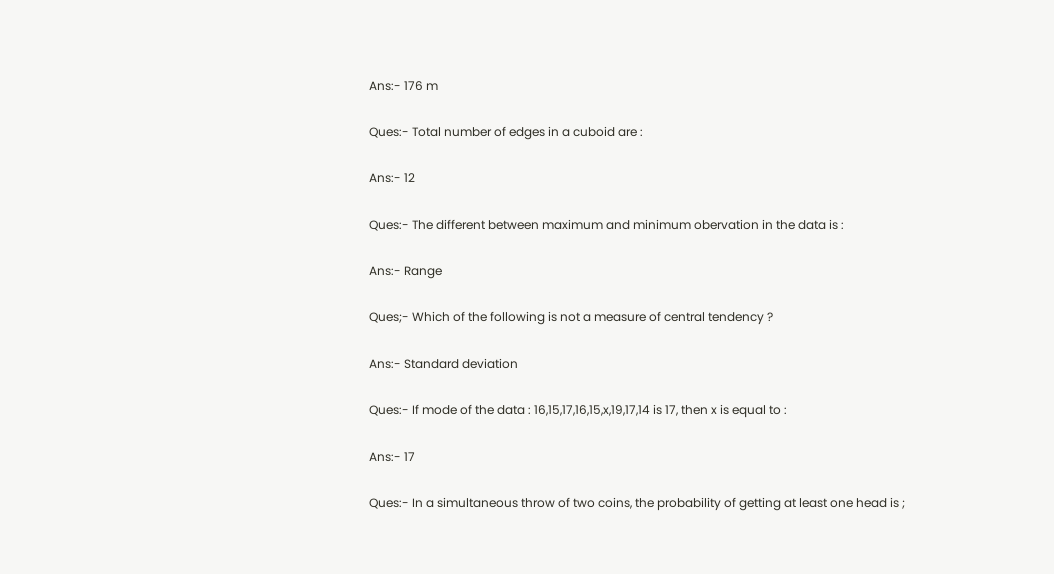Ans:- 176 m

Ques:- Total number of edges in a cuboid are :

Ans:- 12

Ques:- The different between maximum and minimum obervation in the data is :

Ans:- Range

Ques;- Which of the following is not a measure of central tendency ?

Ans:- Standard deviation

Ques:- If mode of the data : 16,15,17,16,15,x,19,17,14 is 17, then x is equal to :

Ans:- 17

Ques:- In a simultaneous throw of two coins, the probability of getting at least one head is ;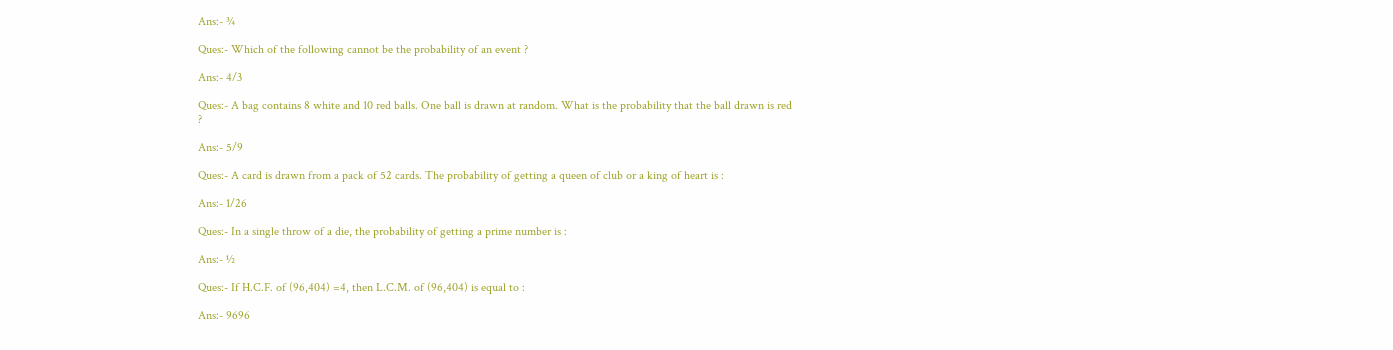Ans:- ¾

Ques:- Which of the following cannot be the probability of an event ?

Ans:- 4/3

Ques:- A bag contains 8 white and 10 red balls. One ball is drawn at random. What is the probability that the ball drawn is red ?

Ans:- 5/9

Ques:- A card is drawn from a pack of 52 cards. The probability of getting a queen of club or a king of heart is :

Ans:- 1/26

Ques:- In a single throw of a die, the probability of getting a prime number is :

Ans:- ½

Ques:- If H.C.F. of (96,404) =4, then L.C.M. of (96,404) is equal to :

Ans:- 9696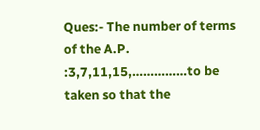Ques:- The number of terms of the A.P. :3,7,11,15,……………to be taken so that the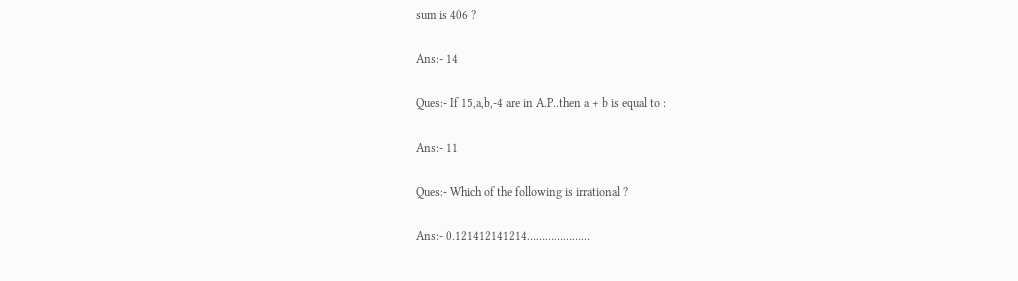sum is 406 ?

Ans:- 14

Ques:- If 15,a,b,-4 are in A.P..then a + b is equal to :

Ans:- 11

Ques:- Which of the following is irrational ?

Ans:- 0.121412141214…………………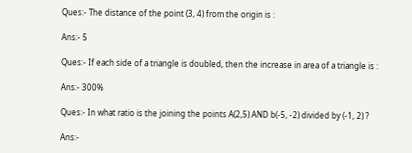Ques:- The distance of the point (3, 4) from the origin is :

Ans:- 5

Ques:- If each side of a triangle is doubled, then the increase in area of a triangle is :

Ans:- 300%

Ques:- In what ratio is the joining the points A(2,5) AND b(-5, -2) divided by (-1, 2) ?

Ans:-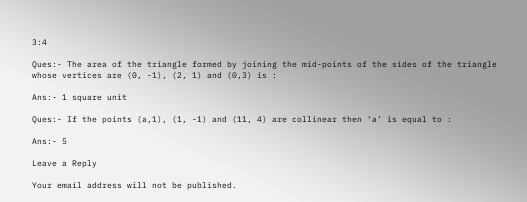3:4

Ques:- The area of the triangle formed by joining the mid-points of the sides of the triangle whose vertices are (0, -1), (2, 1) and (0,3) is :

Ans:- 1 square unit

Ques:- If the points (a,1), (1, -1) and (11, 4) are collinear then ‘a’ is equal to :

Ans:- 5

Leave a Reply

Your email address will not be published.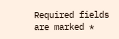Required fields are marked *